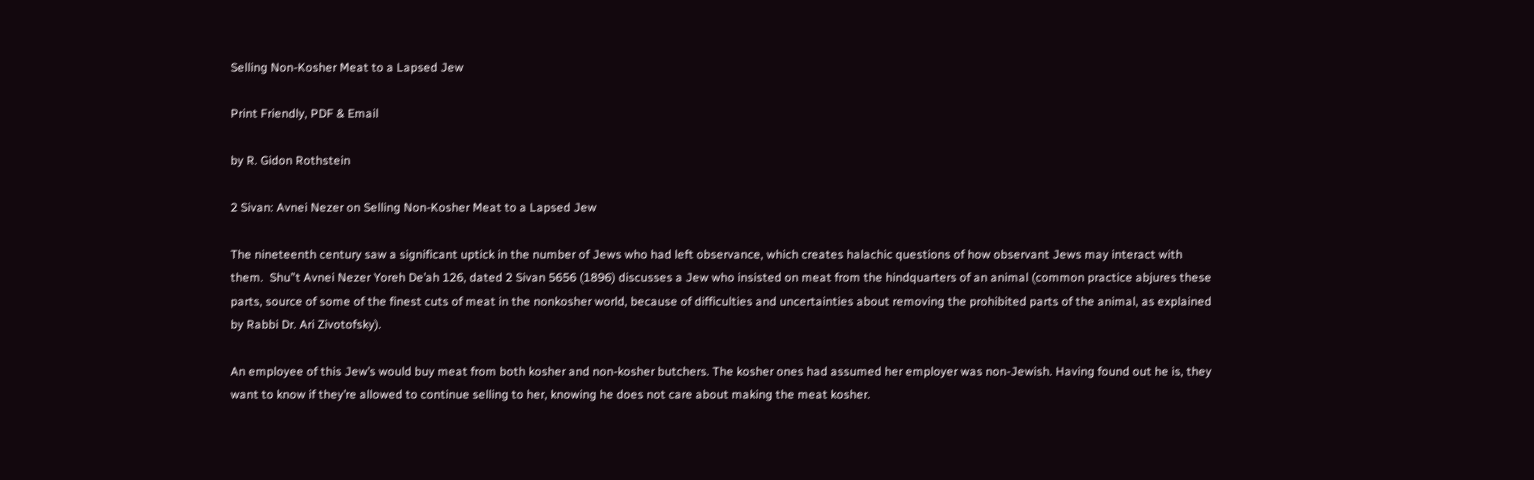Selling Non-Kosher Meat to a Lapsed Jew

Print Friendly, PDF & Email

by R. Gidon Rothstein

2 Sivan: Avnei Nezer on Selling Non-Kosher Meat to a Lapsed Jew

The nineteenth century saw a significant uptick in the number of Jews who had left observance, which creates halachic questions of how observant Jews may interact with them.  Shu”t Avnei Nezer Yoreh De’ah 126, dated 2 Sivan 5656 (1896) discusses a Jew who insisted on meat from the hindquarters of an animal (common practice abjures these parts, source of some of the finest cuts of meat in the nonkosher world, because of difficulties and uncertainties about removing the prohibited parts of the animal, as explained by Rabbi Dr. Ari Zivotofsky).

An employee of this Jew’s would buy meat from both kosher and non-kosher butchers. The kosher ones had assumed her employer was non-Jewish. Having found out he is, they want to know if they’re allowed to continue selling to her, knowing he does not care about making the meat kosher.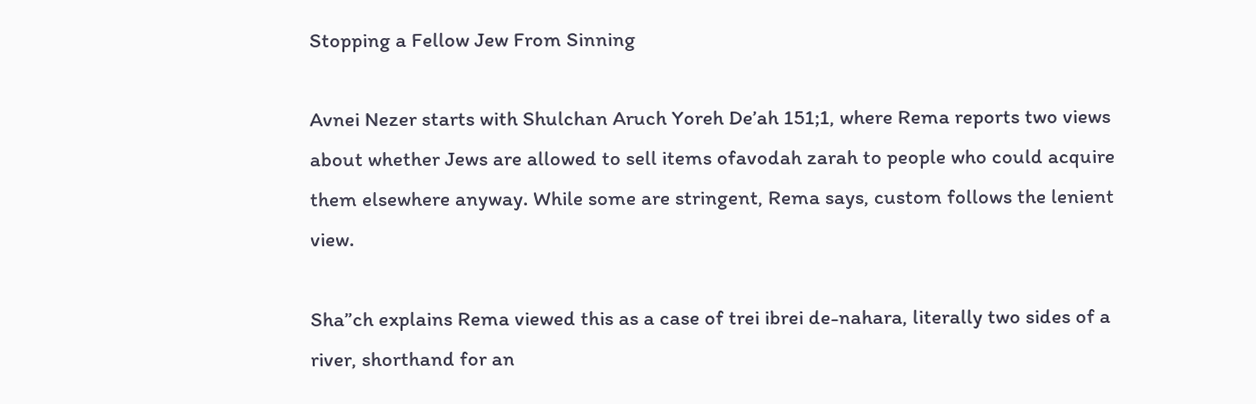Stopping a Fellow Jew From Sinning

Avnei Nezer starts with Shulchan Aruch Yoreh De’ah 151;1, where Rema reports two views about whether Jews are allowed to sell items ofavodah zarah to people who could acquire them elsewhere anyway. While some are stringent, Rema says, custom follows the lenient view.

Sha”ch explains Rema viewed this as a case of trei ibrei de-nahara, literally two sides of a river, shorthand for an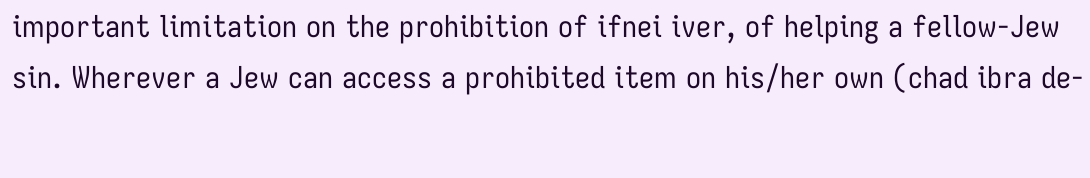important limitation on the prohibition of ifnei iver, of helping a fellow-Jew sin. Wherever a Jew can access a prohibited item on his/her own (chad ibra de-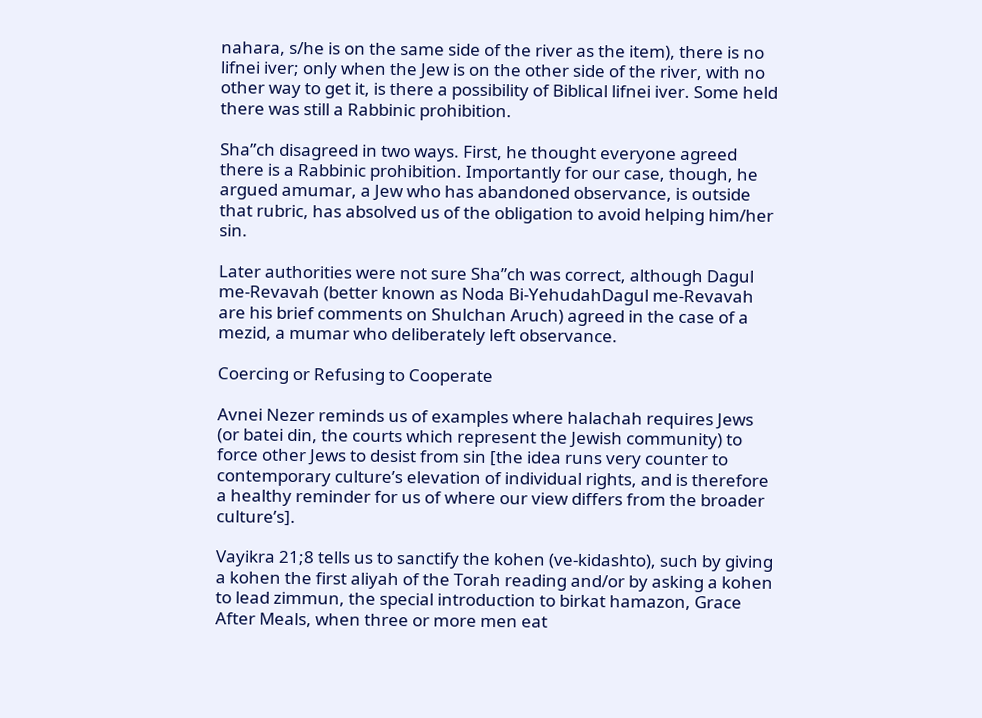nahara, s/he is on the same side of the river as the item), there is no lifnei iver; only when the Jew is on the other side of the river, with no other way to get it, is there a possibility of Biblical lifnei iver. Some held there was still a Rabbinic prohibition.

Sha”ch disagreed in two ways. First, he thought everyone agreed there is a Rabbinic prohibition. Importantly for our case, though, he argued amumar, a Jew who has abandoned observance, is outside that rubric, has absolved us of the obligation to avoid helping him/her sin.

Later authorities were not sure Sha”ch was correct, although Dagul me-Revavah (better known as Noda Bi-YehudahDagul me-Revavah are his brief comments on Shulchan Aruch) agreed in the case of a mezid, a mumar who deliberately left observance.

Coercing or Refusing to Cooperate

Avnei Nezer reminds us of examples where halachah requires Jews (or batei din, the courts which represent the Jewish community) to force other Jews to desist from sin [the idea runs very counter to contemporary culture’s elevation of individual rights, and is therefore a healthy reminder for us of where our view differs from the broader culture’s].

Vayikra 21;8 tells us to sanctify the kohen (ve-kidashto), such by giving a kohen the first aliyah of the Torah reading and/or by asking a kohen to lead zimmun, the special introduction to birkat hamazon, Grace After Meals, when three or more men eat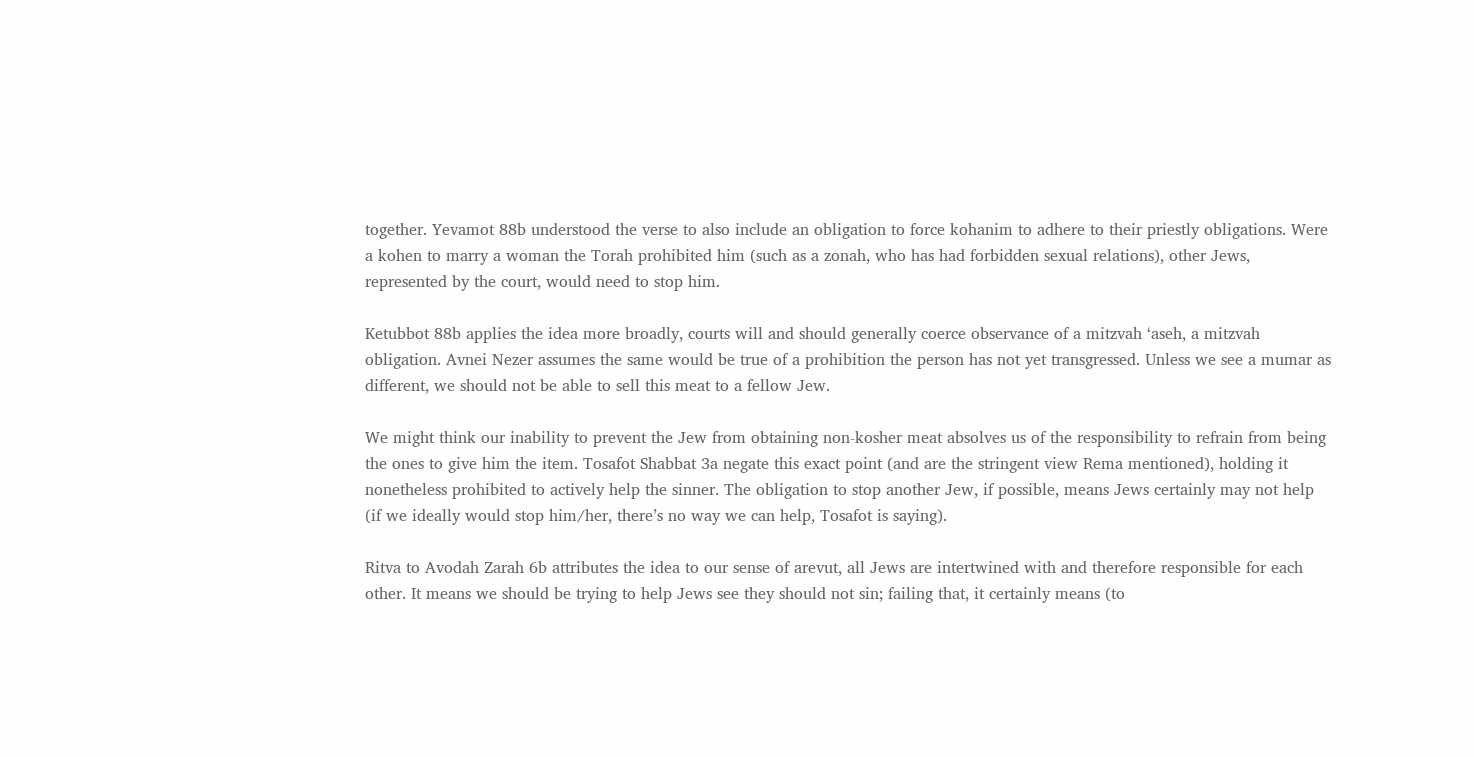together. Yevamot 88b understood the verse to also include an obligation to force kohanim to adhere to their priestly obligations. Were a kohen to marry a woman the Torah prohibited him (such as a zonah, who has had forbidden sexual relations), other Jews, represented by the court, would need to stop him.

Ketubbot 88b applies the idea more broadly, courts will and should generally coerce observance of a mitzvah ‘aseh, a mitzvah obligation. Avnei Nezer assumes the same would be true of a prohibition the person has not yet transgressed. Unless we see a mumar as different, we should not be able to sell this meat to a fellow Jew.

We might think our inability to prevent the Jew from obtaining non-kosher meat absolves us of the responsibility to refrain from being the ones to give him the item. Tosafot Shabbat 3a negate this exact point (and are the stringent view Rema mentioned), holding it nonetheless prohibited to actively help the sinner. The obligation to stop another Jew, if possible, means Jews certainly may not help (if we ideally would stop him/her, there’s no way we can help, Tosafot is saying).

Ritva to Avodah Zarah 6b attributes the idea to our sense of arevut, all Jews are intertwined with and therefore responsible for each other. It means we should be trying to help Jews see they should not sin; failing that, it certainly means (to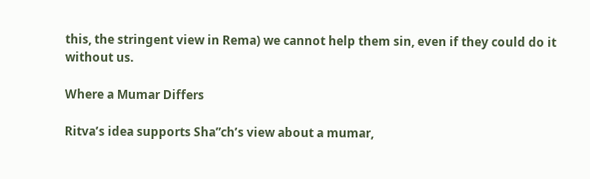this, the stringent view in Rema) we cannot help them sin, even if they could do it without us.

Where a Mumar Differs

Ritva’s idea supports Sha”ch’s view about a mumar,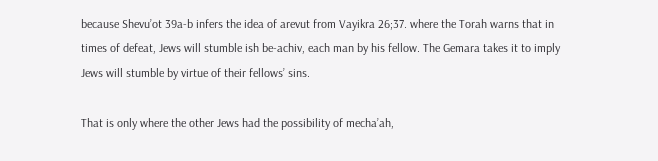because Shevu’ot 39a-b infers the idea of arevut from Vayikra 26;37. where the Torah warns that in times of defeat, Jews will stumble ish be-achiv, each man by his fellow. The Gemara takes it to imply Jews will stumble by virtue of their fellows’ sins.

That is only where the other Jews had the possibility of mecha’ah,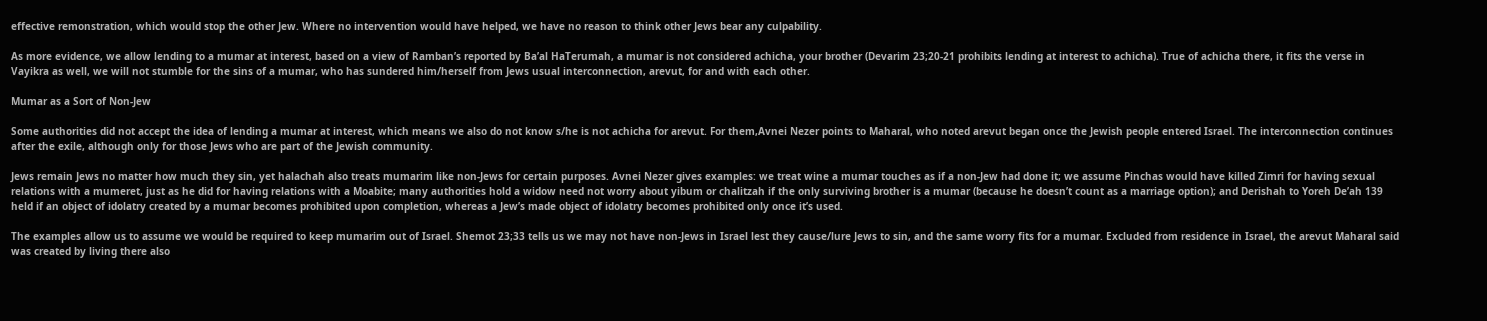effective remonstration, which would stop the other Jew. Where no intervention would have helped, we have no reason to think other Jews bear any culpability.

As more evidence, we allow lending to a mumar at interest, based on a view of Ramban’s reported by Ba’al HaTerumah, a mumar is not considered achicha, your brother (Devarim 23;20-21 prohibits lending at interest to achicha). True of achicha there, it fits the verse in Vayikra as well, we will not stumble for the sins of a mumar, who has sundered him/herself from Jews usual interconnection, arevut, for and with each other.

Mumar as a Sort of Non-Jew

Some authorities did not accept the idea of lending a mumar at interest, which means we also do not know s/he is not achicha for arevut. For them,Avnei Nezer points to Maharal, who noted arevut began once the Jewish people entered Israel. The interconnection continues after the exile, although only for those Jews who are part of the Jewish community.

Jews remain Jews no matter how much they sin, yet halachah also treats mumarim like non-Jews for certain purposes. Avnei Nezer gives examples: we treat wine a mumar touches as if a non-Jew had done it; we assume Pinchas would have killed Zimri for having sexual relations with a mumeret, just as he did for having relations with a Moabite; many authorities hold a widow need not worry about yibum or chalitzah if the only surviving brother is a mumar (because he doesn’t count as a marriage option); and Derishah to Yoreh De’ah 139 held if an object of idolatry created by a mumar becomes prohibited upon completion, whereas a Jew’s made object of idolatry becomes prohibited only once it’s used.

The examples allow us to assume we would be required to keep mumarim out of Israel. Shemot 23;33 tells us we may not have non-Jews in Israel lest they cause/lure Jews to sin, and the same worry fits for a mumar. Excluded from residence in Israel, the arevut Maharal said was created by living there also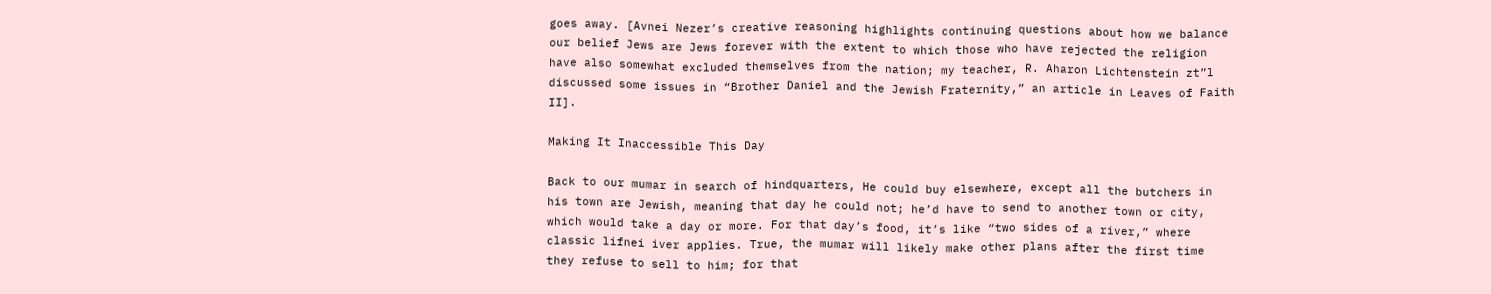goes away. [Avnei Nezer’s creative reasoning highlights continuing questions about how we balance our belief Jews are Jews forever with the extent to which those who have rejected the religion have also somewhat excluded themselves from the nation; my teacher, R. Aharon Lichtenstein zt”l discussed some issues in “Brother Daniel and the Jewish Fraternity,” an article in Leaves of Faith II].

Making It Inaccessible This Day

Back to our mumar in search of hindquarters, He could buy elsewhere, except all the butchers in his town are Jewish, meaning that day he could not; he’d have to send to another town or city, which would take a day or more. For that day’s food, it’s like “two sides of a river,” where classic lifnei iver applies. True, the mumar will likely make other plans after the first time they refuse to sell to him; for that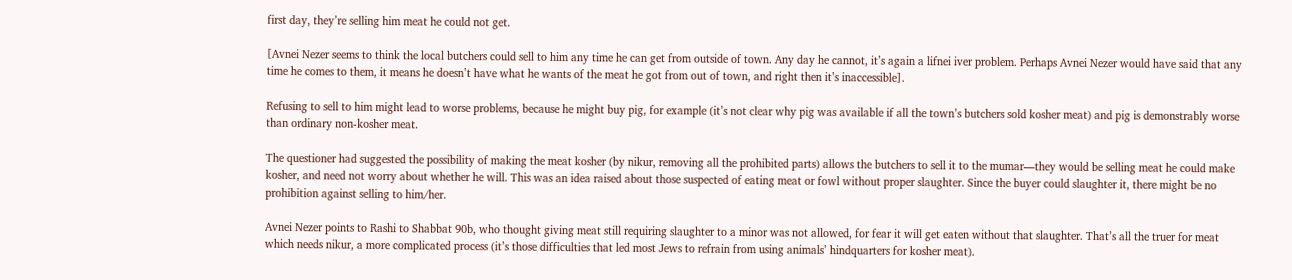first day, they’re selling him meat he could not get.

[Avnei Nezer seems to think the local butchers could sell to him any time he can get from outside of town. Any day he cannot, it’s again a lifnei iver problem. Perhaps Avnei Nezer would have said that any time he comes to them, it means he doesn’t have what he wants of the meat he got from out of town, and right then it’s inaccessible].

Refusing to sell to him might lead to worse problems, because he might buy pig, for example (it’s not clear why pig was available if all the town’s butchers sold kosher meat) and pig is demonstrably worse than ordinary non-kosher meat.

The questioner had suggested the possibility of making the meat kosher (by nikur, removing all the prohibited parts) allows the butchers to sell it to the mumar—they would be selling meat he could make kosher, and need not worry about whether he will. This was an idea raised about those suspected of eating meat or fowl without proper slaughter. Since the buyer could slaughter it, there might be no prohibition against selling to him/her.

Avnei Nezer points to Rashi to Shabbat 90b, who thought giving meat still requiring slaughter to a minor was not allowed, for fear it will get eaten without that slaughter. That’s all the truer for meat which needs nikur, a more complicated process (it’s those difficulties that led most Jews to refrain from using animals’ hindquarters for kosher meat).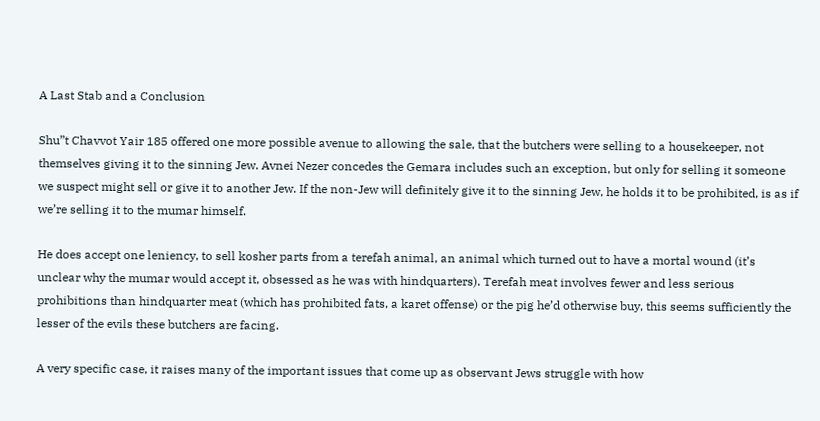A Last Stab and a Conclusion

Shu”t Chavvot Yair 185 offered one more possible avenue to allowing the sale, that the butchers were selling to a housekeeper, not themselves giving it to the sinning Jew. Avnei Nezer concedes the Gemara includes such an exception, but only for selling it someone we suspect might sell or give it to another Jew. If the non-Jew will definitely give it to the sinning Jew, he holds it to be prohibited, is as if we’re selling it to the mumar himself.

He does accept one leniency, to sell kosher parts from a terefah animal, an animal which turned out to have a mortal wound (it’s unclear why the mumar would accept it, obsessed as he was with hindquarters). Terefah meat involves fewer and less serious prohibitions than hindquarter meat (which has prohibited fats, a karet offense) or the pig he’d otherwise buy, this seems sufficiently the lesser of the evils these butchers are facing.

A very specific case, it raises many of the important issues that come up as observant Jews struggle with how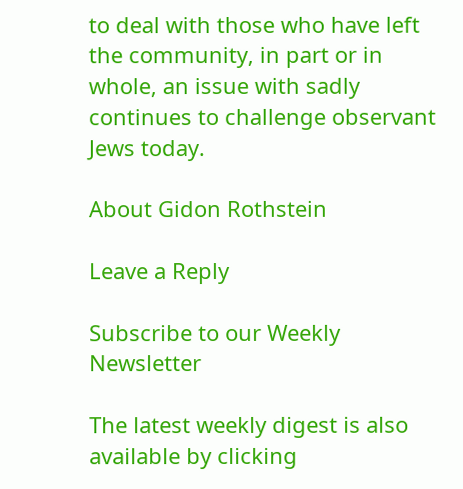to deal with those who have left the community, in part or in whole, an issue with sadly continues to challenge observant Jews today.

About Gidon Rothstein

Leave a Reply

Subscribe to our Weekly Newsletter

The latest weekly digest is also available by clicking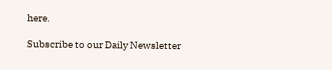here.

Subscribe to our Daily Newsletter